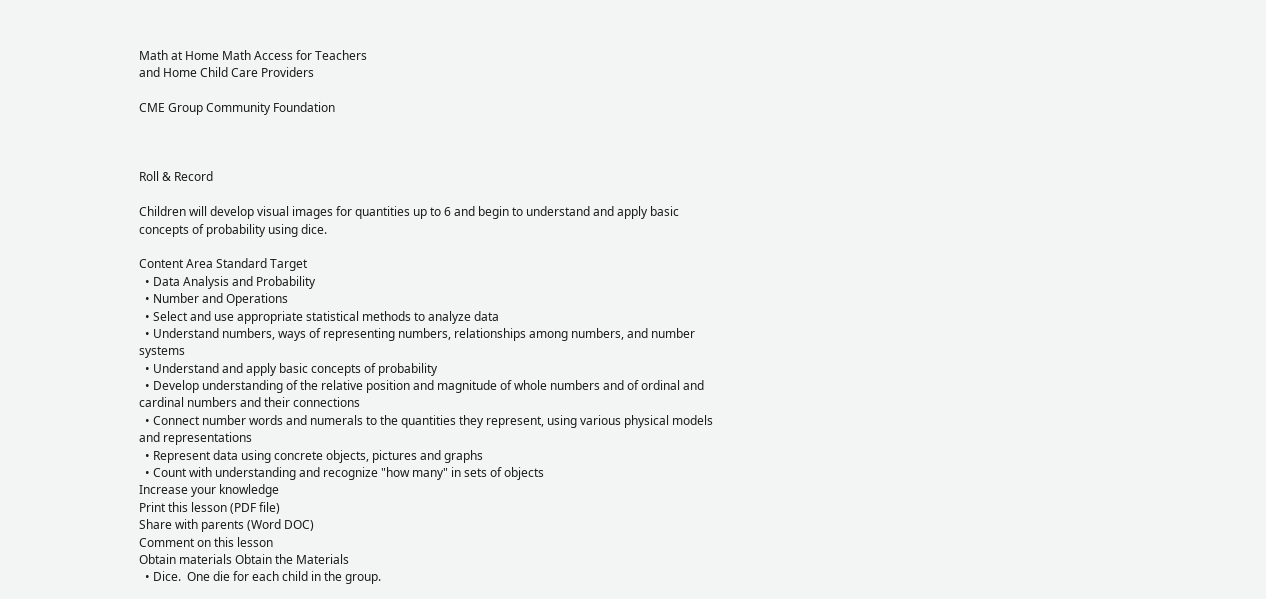Math at Home Math Access for Teachers
and Home Child Care Providers

CME Group Community Foundation



Roll & Record

Children will develop visual images for quantities up to 6 and begin to understand and apply basic concepts of probability using dice.

Content Area Standard Target
  • Data Analysis and Probability
  • Number and Operations
  • Select and use appropriate statistical methods to analyze data
  • Understand numbers, ways of representing numbers, relationships among numbers, and number systems
  • Understand and apply basic concepts of probability
  • Develop understanding of the relative position and magnitude of whole numbers and of ordinal and cardinal numbers and their connections
  • Connect number words and numerals to the quantities they represent, using various physical models and representations
  • Represent data using concrete objects, pictures and graphs
  • Count with understanding and recognize "how many" in sets of objects
Increase your knowledge
Print this lesson (PDF file)
Share with parents (Word DOC)
Comment on this lesson
Obtain materials Obtain the Materials
  • Dice.  One die for each child in the group.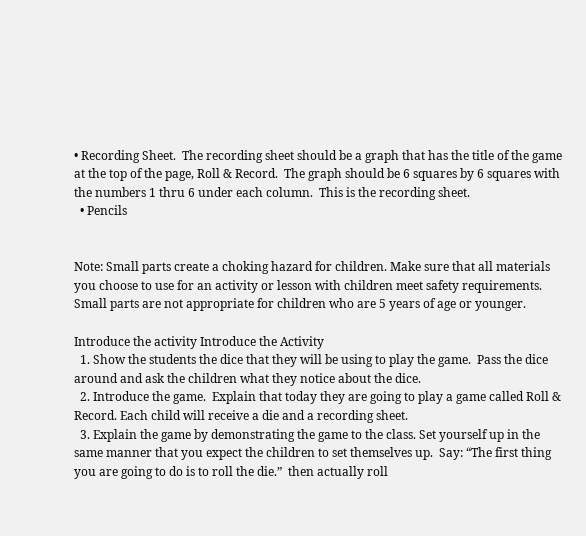• Recording Sheet.  The recording sheet should be a graph that has the title of the game at the top of the page, Roll & Record.  The graph should be 6 squares by 6 squares with the numbers 1 thru 6 under each column.  This is the recording sheet.
  • Pencils


Note: Small parts create a choking hazard for children. Make sure that all materials you choose to use for an activity or lesson with children meet safety requirements. Small parts are not appropriate for children who are 5 years of age or younger.

Introduce the activity Introduce the Activity
  1. Show the students the dice that they will be using to play the game.  Pass the dice around and ask the children what they notice about the dice.
  2. Introduce the game.  Explain that today they are going to play a game called Roll & Record. Each child will receive a die and a recording sheet.
  3. Explain the game by demonstrating the game to the class. Set yourself up in the same manner that you expect the children to set themselves up.  Say: “The first thing you are going to do is to roll the die.”  then actually roll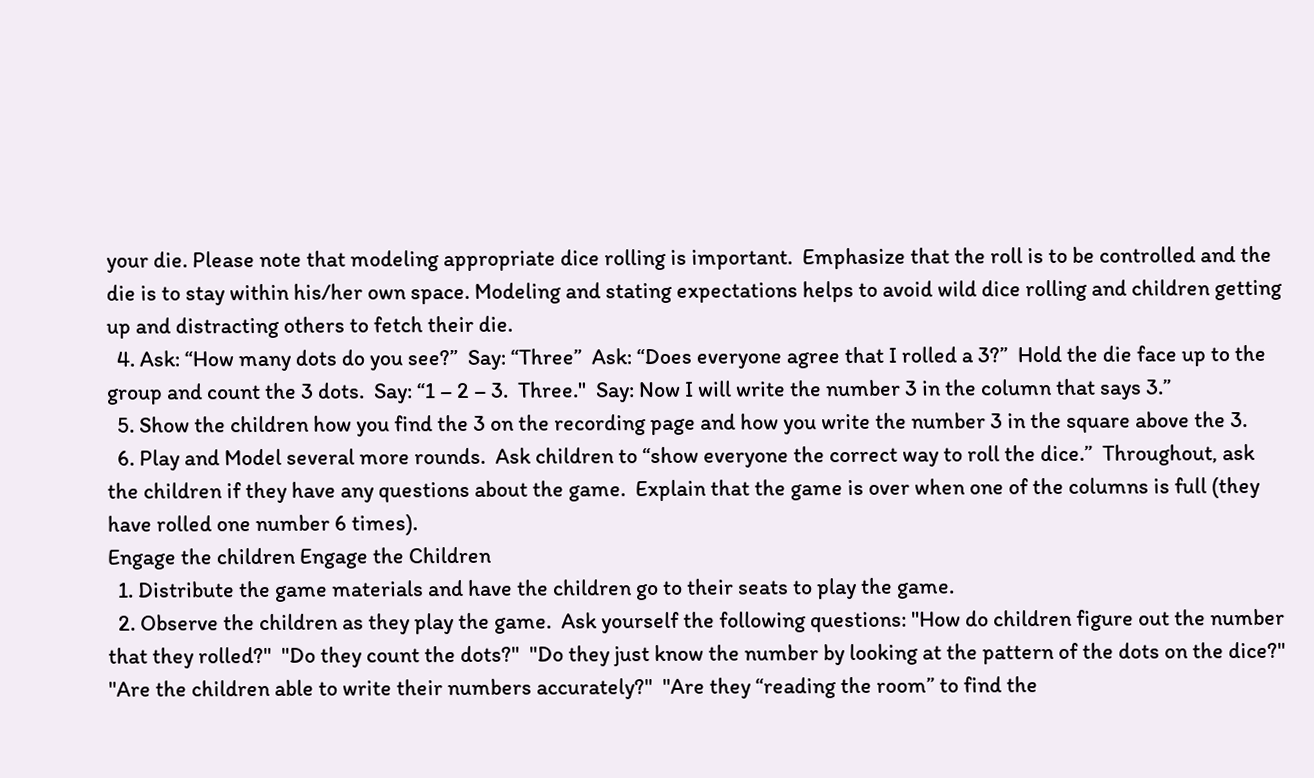your die. Please note that modeling appropriate dice rolling is important.  Emphasize that the roll is to be controlled and the die is to stay within his/her own space. Modeling and stating expectations helps to avoid wild dice rolling and children getting up and distracting others to fetch their die.
  4. Ask: “How many dots do you see?”  Say: “Three”  Ask: “Does everyone agree that I rolled a 3?”  Hold the die face up to the group and count the 3 dots.  Say: “1 – 2 – 3.  Three."  Say: Now I will write the number 3 in the column that says 3.”
  5. Show the children how you find the 3 on the recording page and how you write the number 3 in the square above the 3.
  6. Play and Model several more rounds.  Ask children to “show everyone the correct way to roll the dice.”  Throughout, ask the children if they have any questions about the game.  Explain that the game is over when one of the columns is full (they have rolled one number 6 times).
Engage the children Engage the Children
  1. Distribute the game materials and have the children go to their seats to play the game.
  2. Observe the children as they play the game.  Ask yourself the following questions: "How do children figure out the number that they rolled?"  "Do they count the dots?"  "Do they just know the number by looking at the pattern of the dots on the dice?" "Are the children able to write their numbers accurately?"  "Are they “reading the room” to find the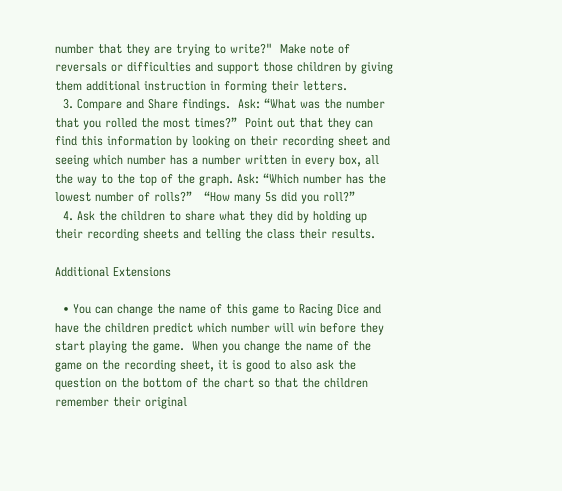number that they are trying to write?"  Make note of reversals or difficulties and support those children by giving them additional instruction in forming their letters.
  3. Compare and Share findings.  Ask: “What was the number that you rolled the most times?”  Point out that they can find this information by looking on their recording sheet and seeing which number has a number written in every box, all the way to the top of the graph. Ask: “Which number has the lowest number of rolls?”   “How many 5s did you roll?”
  4. Ask the children to share what they did by holding up their recording sheets and telling the class their results.

Additional Extensions

  • You can change the name of this game to Racing Dice and have the children predict which number will win before they start playing the game.  When you change the name of the game on the recording sheet, it is good to also ask the question on the bottom of the chart so that the children remember their original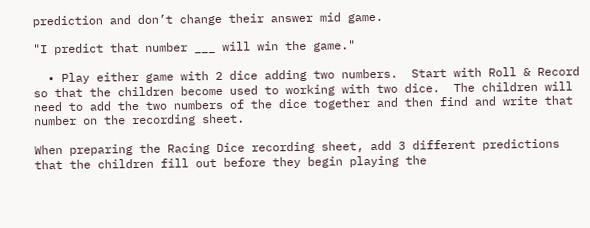prediction and don’t change their answer mid game.

"I predict that number ___ will win the game."

  • Play either game with 2 dice adding two numbers.  Start with Roll & Record so that the children become used to working with two dice.  The children will need to add the two numbers of the dice together and then find and write that number on the recording sheet.

When preparing the Racing Dice recording sheet, add 3 different predictions that the children fill out before they begin playing the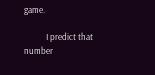game.

           I predict that number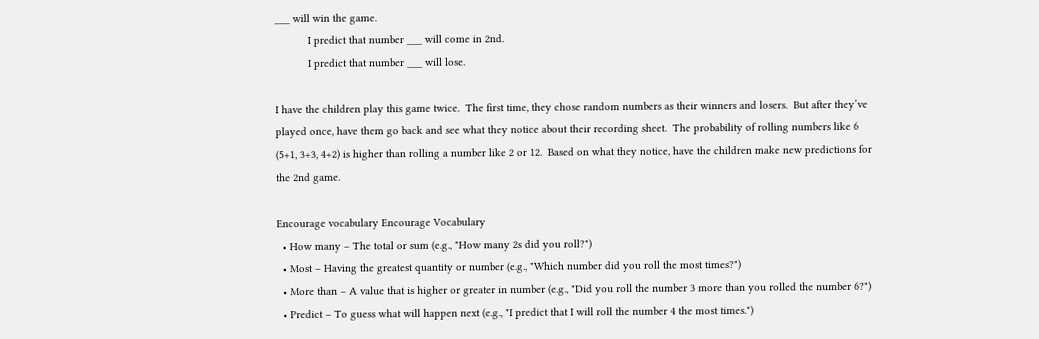___ will win the game.
           I predict that number ___ will come in 2nd.
           I predict that number ___ will lose.

I have the children play this game twice.  The first time, they chose random numbers as their winners and losers.  But after they’ve played once, have them go back and see what they notice about their recording sheet.  The probability of rolling numbers like 6 (5+1, 3+3, 4+2) is higher than rolling a number like 2 or 12.  Based on what they notice, have the children make new predictions for the 2nd game.

Encourage vocabulary Encourage Vocabulary
  • How many – The total or sum (e.g., "How many 2s did you roll?")
  • Most – Having the greatest quantity or number (e.g., "Which number did you roll the most times?")
  • More than – A value that is higher or greater in number (e.g., "Did you roll the number 3 more than you rolled the number 6?")
  • Predict – To guess what will happen next (e.g., "I predict that I will roll the number 4 the most times.")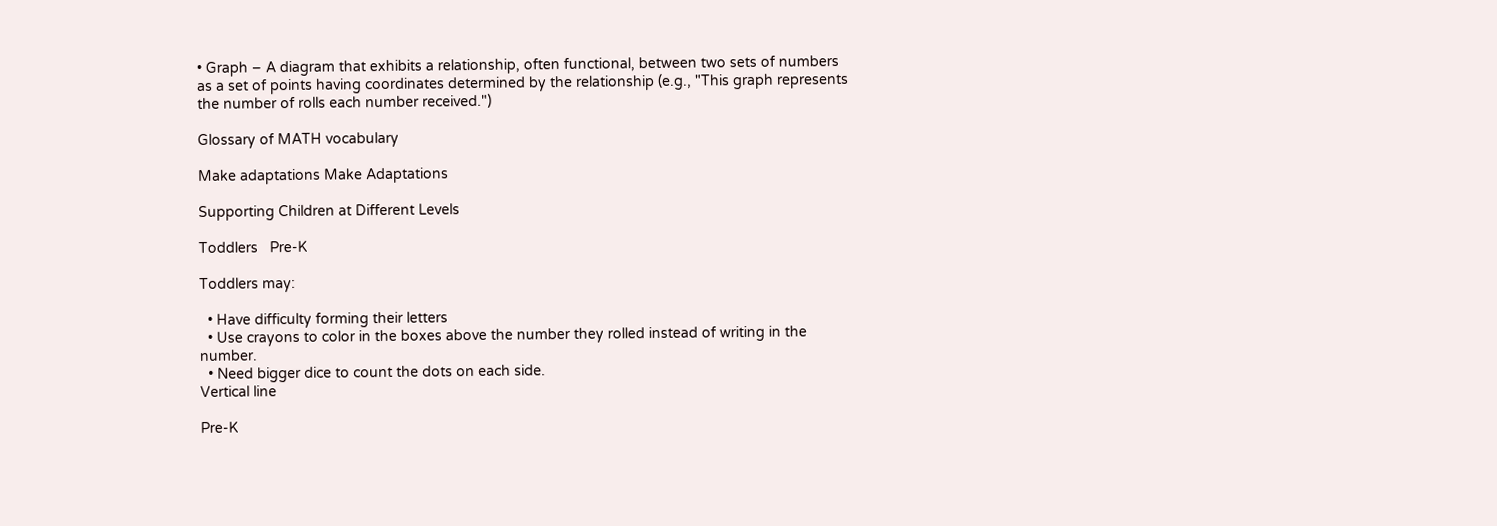• Graph – A diagram that exhibits a relationship, often functional, between two sets of numbers as a set of points having coordinates determined by the relationship (e.g., "This graph represents the number of rolls each number received.")

Glossary of MATH vocabulary

Make adaptations Make Adaptations

Supporting Children at Different Levels

Toddlers   Pre-K

Toddlers may:

  • Have difficulty forming their letters
  • Use crayons to color in the boxes above the number they rolled instead of writing in the number.
  • Need bigger dice to count the dots on each side.
Vertical line

Pre-K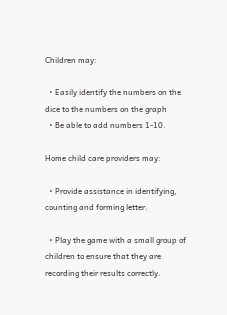Children may:

  • Easily identify the numbers on the dice to the numbers on the graph
  • Be able to add numbers 1-10.

Home child care providers may:

  • Provide assistance in identifying, counting and forming letter.

  • Play the game with a small group of children to ensure that they are recording their results correctly.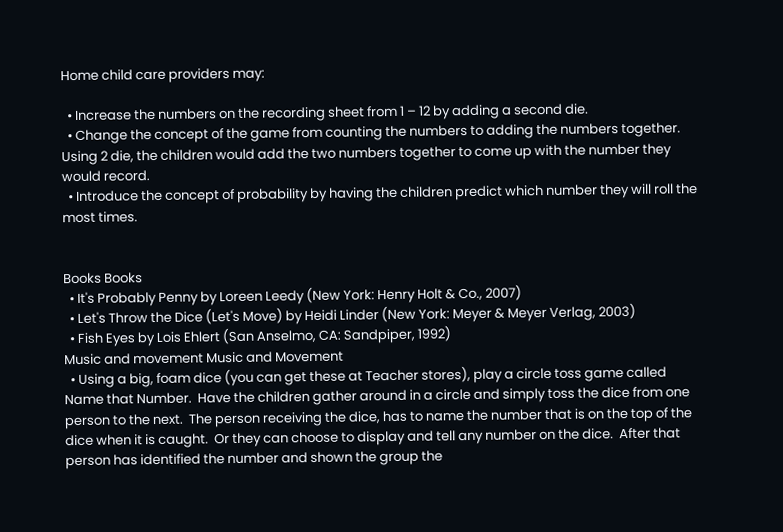Home child care providers may:

  • Increase the numbers on the recording sheet from 1 – 12 by adding a second die.
  • Change the concept of the game from counting the numbers to adding the numbers together.  Using 2 die, the children would add the two numbers together to come up with the number they would record.
  • Introduce the concept of probability by having the children predict which number they will roll the most times.


Books Books
  • It's Probably Penny by Loreen Leedy (New York: Henry Holt & Co., 2007)
  • Let's Throw the Dice (Let's Move) by Heidi Linder (New York: Meyer & Meyer Verlag, 2003)
  • Fish Eyes by Lois Ehlert (San Anselmo, CA: Sandpiper, 1992)
Music and movement Music and Movement
  • Using a big, foam dice (you can get these at Teacher stores), play a circle toss game called Name that Number.  Have the children gather around in a circle and simply toss the dice from one person to the next.  The person receiving the dice, has to name the number that is on the top of the dice when it is caught.  Or they can choose to display and tell any number on the dice.  After that person has identified the number and shown the group the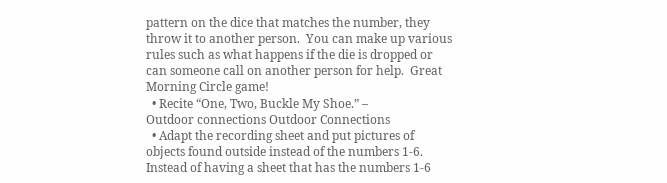pattern on the dice that matches the number, they throw it to another person.  You can make up various rules such as what happens if the die is dropped or can someone call on another person for help.  Great Morning Circle game!
  • Recite “One, Two, Buckle My Shoe.” –
Outdoor connections Outdoor Connections
  • Adapt the recording sheet and put pictures of objects found outside instead of the numbers 1-6.  Instead of having a sheet that has the numbers 1-6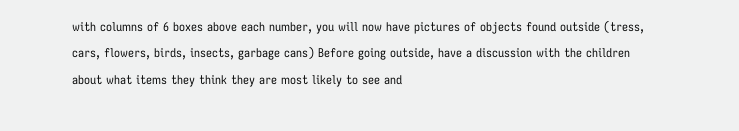with columns of 6 boxes above each number, you will now have pictures of objects found outside (tress, cars, flowers, birds, insects, garbage cans) Before going outside, have a discussion with the children about what items they think they are most likely to see and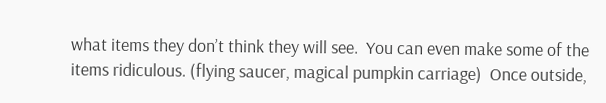what items they don’t think they will see.  You can even make some of the items ridiculous. (flying saucer, magical pumpkin carriage)  Once outside,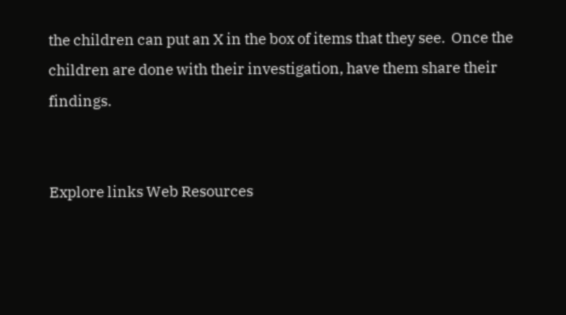the children can put an X in the box of items that they see.  Once the children are done with their investigation, have them share their findings.


Explore links Web Resources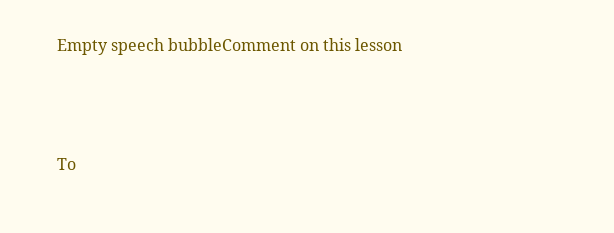Empty speech bubbleComment on this lesson




To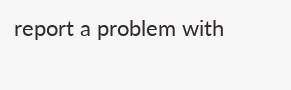report a problem with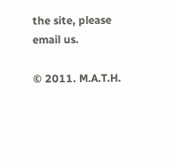the site, please email us.

© 2011. M.A.T.H.